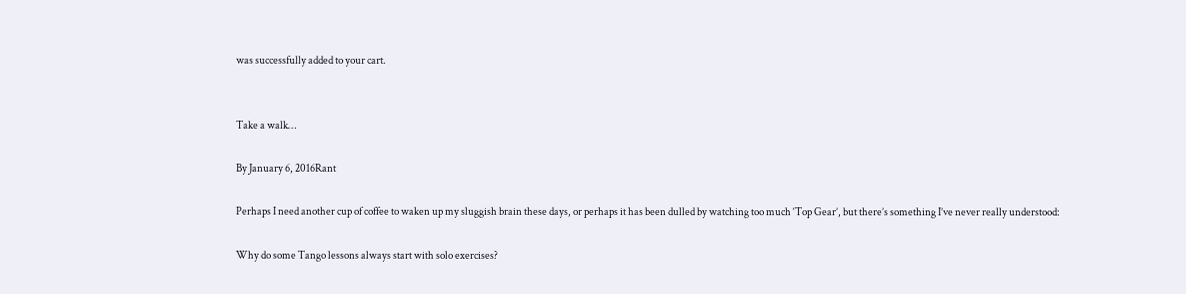was successfully added to your cart.


Take a walk…

By January 6, 2016Rant

Perhaps I need another cup of coffee to waken up my sluggish brain these days, or perhaps it has been dulled by watching too much ‘Top Gear’, but there’s something I’ve never really understood:

Why do some Tango lessons always start with solo exercises?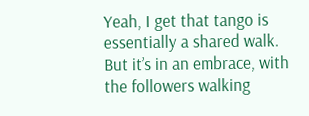Yeah, I get that tango is essentially a shared walk. But it’s in an embrace, with the followers walking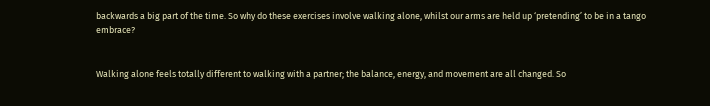backwards a big part of the time. So why do these exercises involve walking alone, whilst our arms are held up ‘pretending’ to be in a tango embrace?


Walking alone feels totally different to walking with a partner; the balance, energy, and movement are all changed. So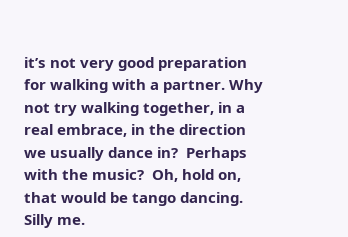it’s not very good preparation for walking with a partner. Why not try walking together, in a real embrace, in the direction we usually dance in?  Perhaps with the music?  Oh, hold on, that would be tango dancing.  Silly me.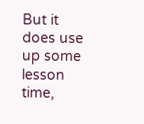But it does use up some lesson time,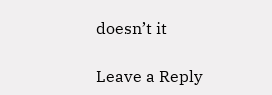doesn’t it

Leave a Reply